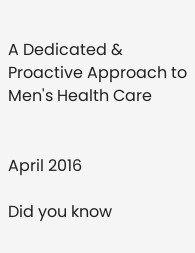A Dedicated & Proactive Approach to Men's Health Care


April 2016

Did you know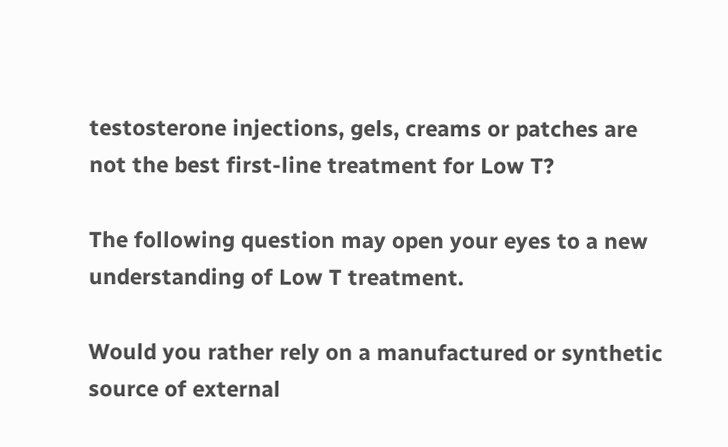testosterone injections, gels, creams or patches are not the best first-line treatment for Low T?

The following question may open your eyes to a new understanding of Low T treatment.

Would you rather rely on a manufactured or synthetic source of external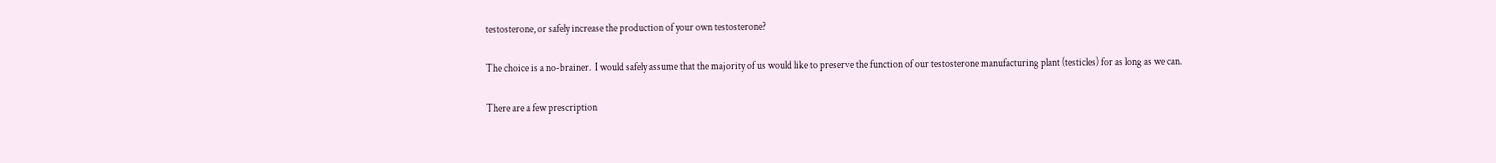testosterone, or safely increase the production of your own testosterone?

The choice is a no-brainer.  I would safely assume that the majority of us would like to preserve the function of our testosterone manufacturing plant (testicles) for as long as we can.

There are a few prescription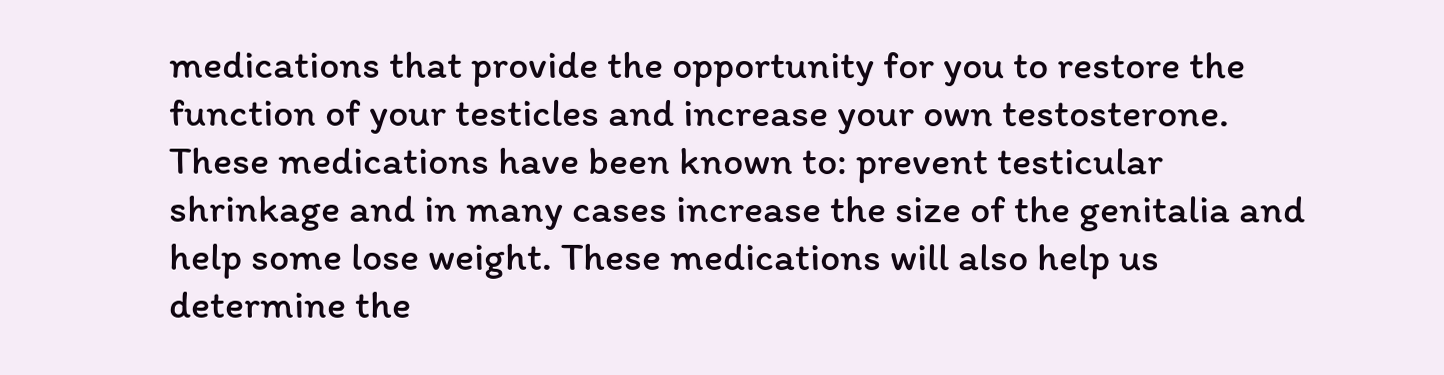medications that provide the opportunity for you to restore the function of your testicles and increase your own testosterone. These medications have been known to: prevent testicular shrinkage and in many cases increase the size of the genitalia and help some lose weight. These medications will also help us determine the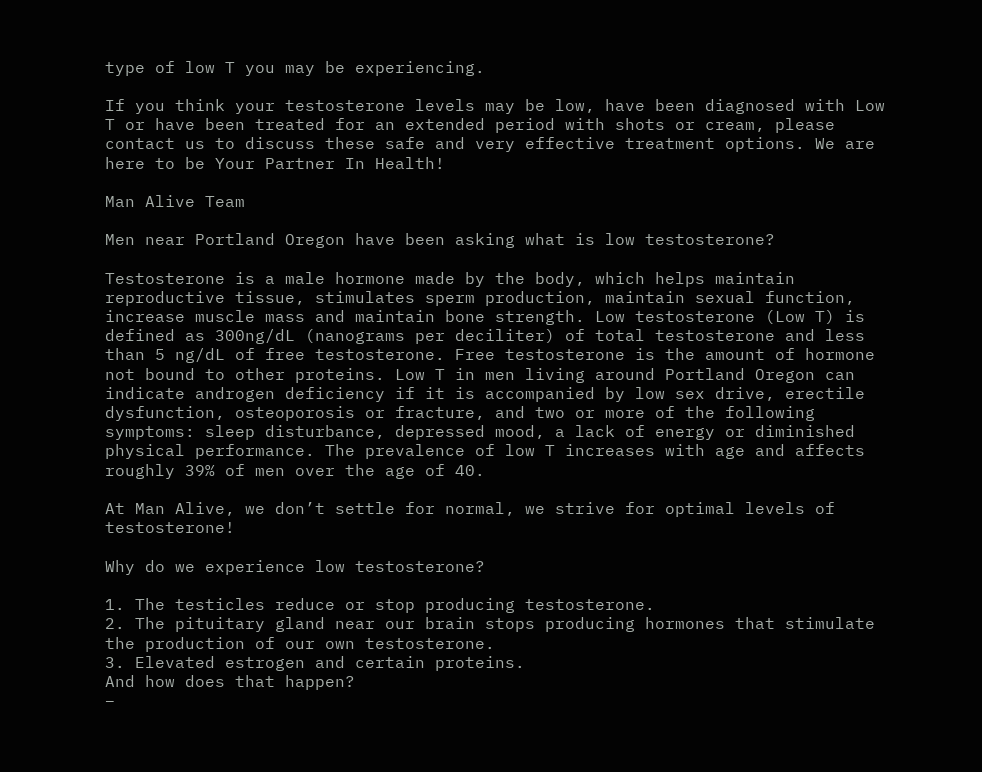type of low T you may be experiencing.

If you think your testosterone levels may be low, have been diagnosed with Low T or have been treated for an extended period with shots or cream, please contact us to discuss these safe and very effective treatment options. We are here to be Your Partner In Health!

Man Alive Team

Men near Portland Oregon have been asking what is low testosterone?

Testosterone is a male hormone made by the body, which helps maintain reproductive tissue, stimulates sperm production, maintain sexual function, increase muscle mass and maintain bone strength. Low testosterone (Low T) is defined as 300ng/dL (nanograms per deciliter) of total testosterone and less than 5 ng/dL of free testosterone. Free testosterone is the amount of hormone not bound to other proteins. Low T in men living around Portland Oregon can indicate androgen deficiency if it is accompanied by low sex drive, erectile dysfunction, osteoporosis or fracture, and two or more of the following symptoms: sleep disturbance, depressed mood, a lack of energy or diminished physical performance. The prevalence of low T increases with age and affects roughly 39% of men over the age of 40.

At Man Alive, we don’t settle for normal, we strive for optimal levels of testosterone!

Why do we experience low testosterone?

1. The testicles reduce or stop producing testosterone.
2. The pituitary gland near our brain stops producing hormones that stimulate the production of our own testosterone.
3. Elevated estrogen and certain proteins.
And how does that happen?
–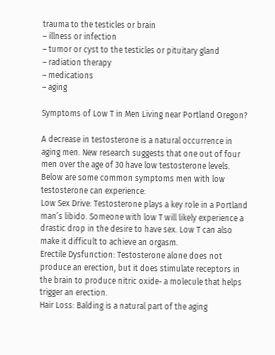trauma to the testicles or brain
– illness or infection
– tumor or cyst to the testicles or pituitary gland
– radiation therapy
– medications
– aging

Symptoms of Low T in Men Living near Portland Oregon?

A decrease in testosterone is a natural occurrence in aging men. New research suggests that one out of four men over the age of 30 have low testosterone levels. Below are some common symptoms men with low testosterone can experience:
Low Sex Drive: Testosterone plays a key role in a Portland man’s libido. Someone with low T will likely experience a drastic drop in the desire to have sex. Low T can also make it difficult to achieve an orgasm.
Erectile Dysfunction: Testosterone alone does not produce an erection, but it does stimulate receptors in the brain to produce nitric oxide- a molecule that helps trigger an erection.
Hair Loss: Balding is a natural part of the aging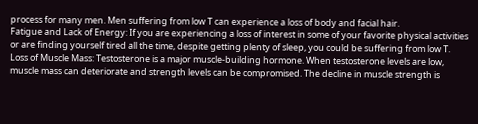process for many men. Men suffering from low T can experience a loss of body and facial hair.
Fatigue and Lack of Energy: If you are experiencing a loss of interest in some of your favorite physical activities or are finding yourself tired all the time, despite getting plenty of sleep, you could be suffering from low T.
Loss of Muscle Mass: Testosterone is a major muscle-building hormone. When testosterone levels are low, muscle mass can deteriorate and strength levels can be compromised. The decline in muscle strength is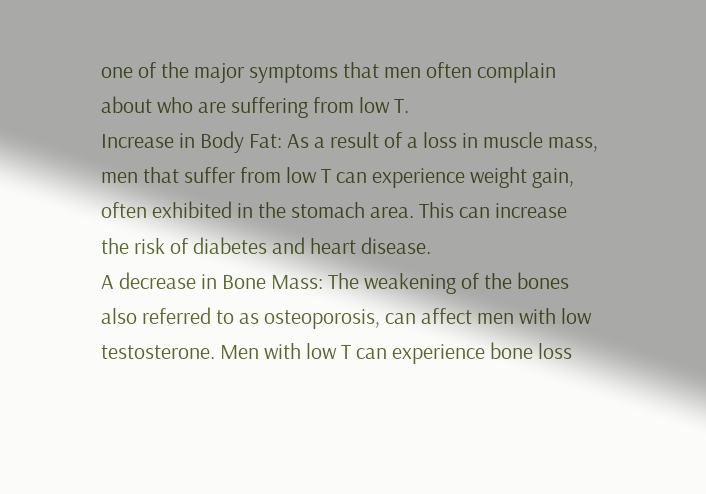one of the major symptoms that men often complain about who are suffering from low T.
Increase in Body Fat: As a result of a loss in muscle mass, men that suffer from low T can experience weight gain, often exhibited in the stomach area. This can increase the risk of diabetes and heart disease.
A decrease in Bone Mass: The weakening of the bones also referred to as osteoporosis, can affect men with low testosterone. Men with low T can experience bone loss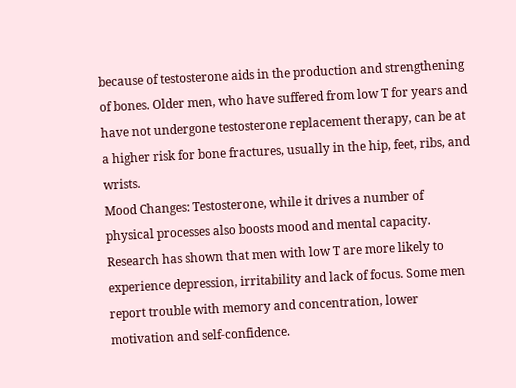because of testosterone aids in the production and strengthening of bones. Older men, who have suffered from low T for years and have not undergone testosterone replacement therapy, can be at a higher risk for bone fractures, usually in the hip, feet, ribs, and wrists.
Mood Changes: Testosterone, while it drives a number of physical processes also boosts mood and mental capacity. Research has shown that men with low T are more likely to experience depression, irritability and lack of focus. Some men report trouble with memory and concentration, lower motivation and self-confidence.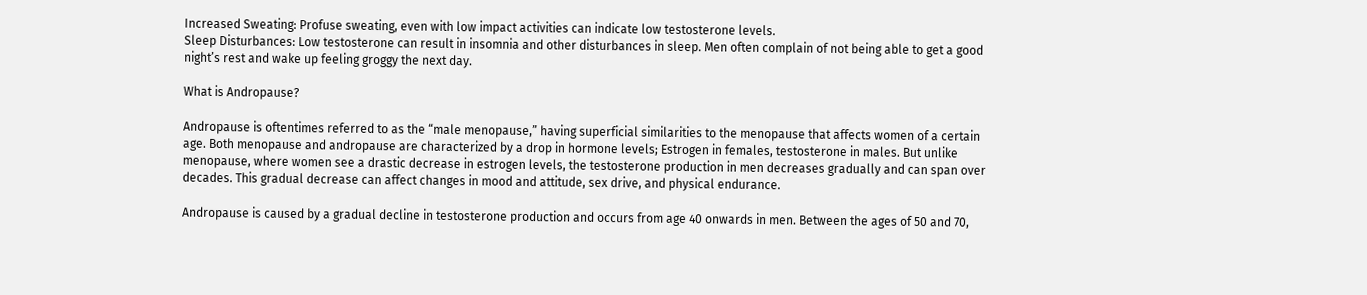Increased Sweating: Profuse sweating, even with low impact activities can indicate low testosterone levels.
Sleep Disturbances: Low testosterone can result in insomnia and other disturbances in sleep. Men often complain of not being able to get a good night’s rest and wake up feeling groggy the next day.

What is Andropause?

Andropause is oftentimes referred to as the “male menopause,” having superficial similarities to the menopause that affects women of a certain age. Both menopause and andropause are characterized by a drop in hormone levels; Estrogen in females, testosterone in males. But unlike menopause, where women see a drastic decrease in estrogen levels, the testosterone production in men decreases gradually and can span over decades. This gradual decrease can affect changes in mood and attitude, sex drive, and physical endurance.

Andropause is caused by a gradual decline in testosterone production and occurs from age 40 onwards in men. Between the ages of 50 and 70,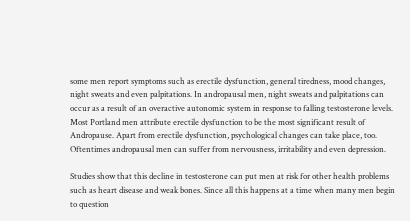some men report symptoms such as erectile dysfunction, general tiredness, mood changes, night sweats and even palpitations. In andropausal men, night sweats and palpitations can occur as a result of an overactive autonomic system in response to falling testosterone levels. Most Portland men attribute erectile dysfunction to be the most significant result of Andropause. Apart from erectile dysfunction, psychological changes can take place, too. Oftentimes andropausal men can suffer from nervousness, irritability and even depression.

Studies show that this decline in testosterone can put men at risk for other health problems such as heart disease and weak bones. Since all this happens at a time when many men begin to question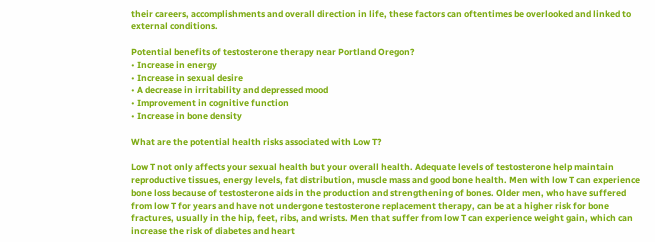their careers, accomplishments and overall direction in life, these factors can oftentimes be overlooked and linked to external conditions.

Potential benefits of testosterone therapy near Portland Oregon?
• Increase in energy
• Increase in sexual desire
• A decrease in irritability and depressed mood
• Improvement in cognitive function
• Increase in bone density

What are the potential health risks associated with Low T?

Low T not only affects your sexual health but your overall health. Adequate levels of testosterone help maintain reproductive tissues, energy levels, fat distribution, muscle mass and good bone health. Men with low T can experience bone loss because of testosterone aids in the production and strengthening of bones. Older men, who have suffered from low T for years and have not undergone testosterone replacement therapy, can be at a higher risk for bone fractures, usually in the hip, feet, ribs, and wrists. Men that suffer from low T can experience weight gain, which can increase the risk of diabetes and heart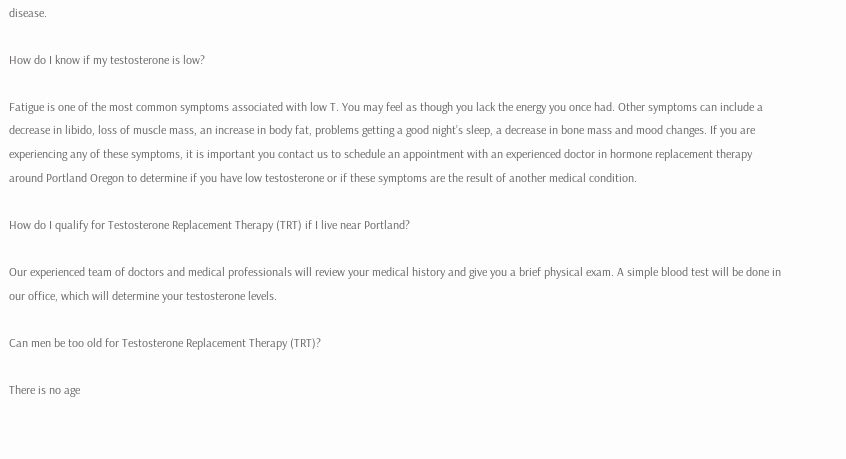disease.

How do I know if my testosterone is low?

Fatigue is one of the most common symptoms associated with low T. You may feel as though you lack the energy you once had. Other symptoms can include a decrease in libido, loss of muscle mass, an increase in body fat, problems getting a good night’s sleep, a decrease in bone mass and mood changes. If you are experiencing any of these symptoms, it is important you contact us to schedule an appointment with an experienced doctor in hormone replacement therapy around Portland Oregon to determine if you have low testosterone or if these symptoms are the result of another medical condition.

How do I qualify for Testosterone Replacement Therapy (TRT) if I live near Portland?

Our experienced team of doctors and medical professionals will review your medical history and give you a brief physical exam. A simple blood test will be done in our office, which will determine your testosterone levels.

Can men be too old for Testosterone Replacement Therapy (TRT)?

There is no age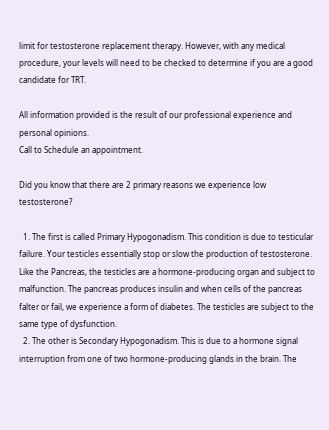limit for testosterone replacement therapy. However, with any medical procedure, your levels will need to be checked to determine if you are a good candidate for TRT.

All information provided is the result of our professional experience and personal opinions.
Call to Schedule an appointment.

Did you know that there are 2 primary reasons we experience low testosterone?

  1. The first is called Primary Hypogonadism. This condition is due to testicular failure. Your testicles essentially stop or slow the production of testosterone. Like the Pancreas, the testicles are a hormone-producing organ and subject to malfunction. The pancreas produces insulin and when cells of the pancreas falter or fail, we experience a form of diabetes. The testicles are subject to the same type of dysfunction.
  2. The other is Secondary Hypogonadism. This is due to a hormone signal interruption from one of two hormone-producing glands in the brain. The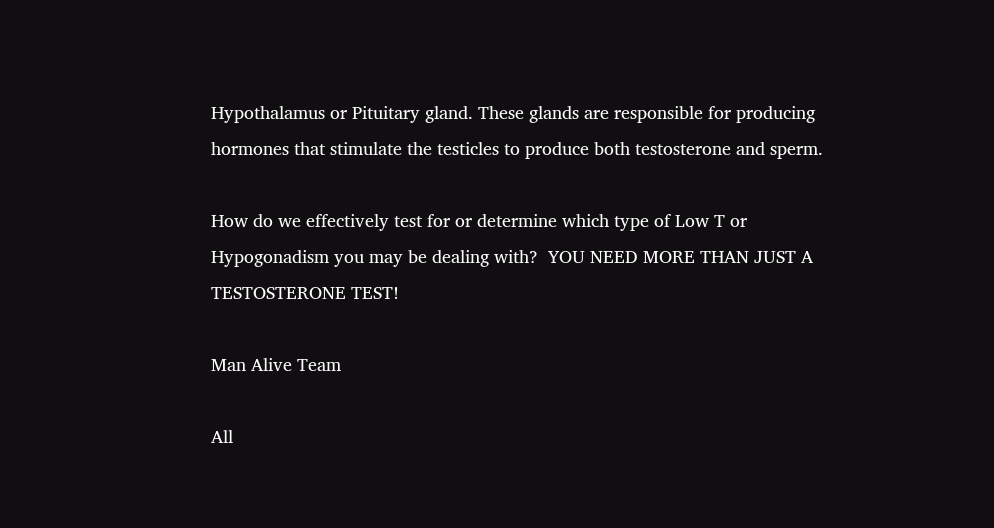Hypothalamus or Pituitary gland. These glands are responsible for producing hormones that stimulate the testicles to produce both testosterone and sperm.

How do we effectively test for or determine which type of Low T or Hypogonadism you may be dealing with?  YOU NEED MORE THAN JUST A TESTOSTERONE TEST!

Man Alive Team

All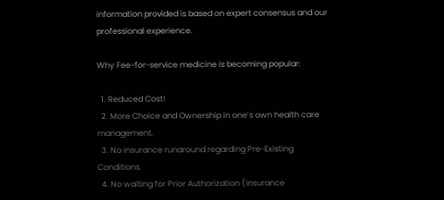information provided is based on expert consensus and our professional experience.

Why Fee-for-service medicine is becoming popular:

  1. Reduced Cost!
  2. More Choice and Ownership in one’s own health care management.
  3. No insurance runaround regarding Pre-Existing Conditions.
  4. No waiting for Prior Authorization (insurance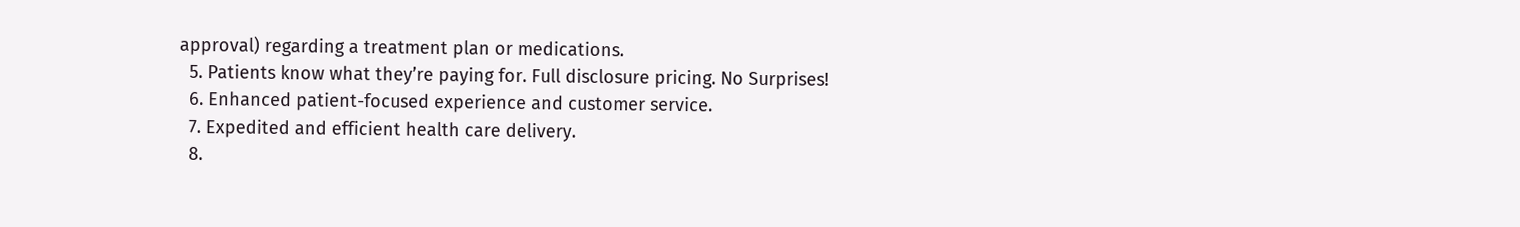approval) regarding a treatment plan or medications.
  5. Patients know what they’re paying for. Full disclosure pricing. No Surprises!
  6. Enhanced patient-focused experience and customer service.
  7. Expedited and efficient health care delivery.
  8.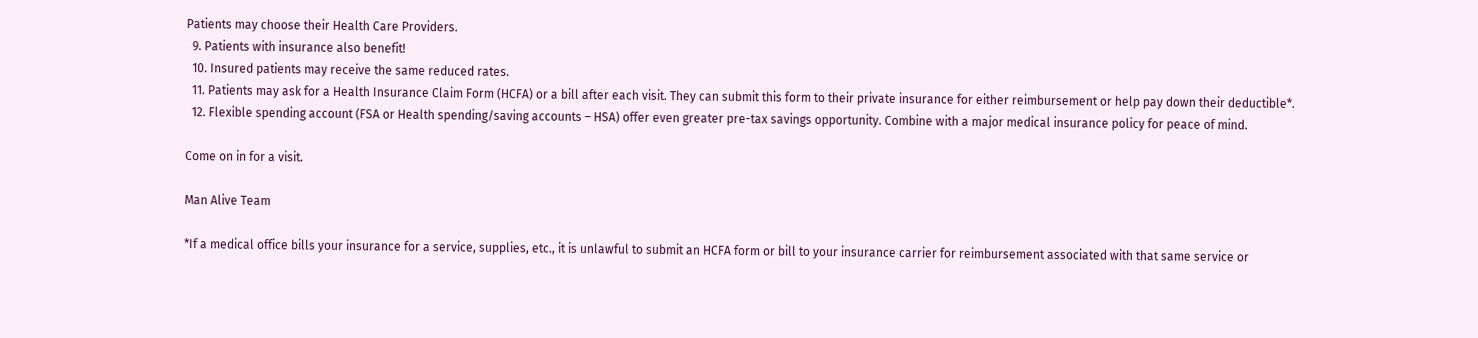Patients may choose their Health Care Providers.
  9. Patients with insurance also benefit!
  10. Insured patients may receive the same reduced rates.
  11. Patients may ask for a Health Insurance Claim Form (HCFA) or a bill after each visit. They can submit this form to their private insurance for either reimbursement or help pay down their deductible*.
  12. Flexible spending account (FSA or Health spending/saving accounts – HSA) offer even greater pre-tax savings opportunity. Combine with a major medical insurance policy for peace of mind.

Come on in for a visit.

Man Alive Team

*If a medical office bills your insurance for a service, supplies, etc., it is unlawful to submit an HCFA form or bill to your insurance carrier for reimbursement associated with that same service or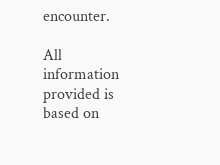encounter.

All information provided is based on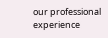our professional experience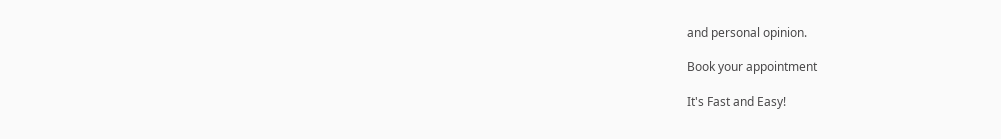and personal opinion.

Book your appointment

It's Fast and Easy!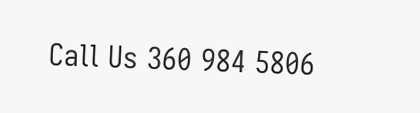Call Us 360 984 5806